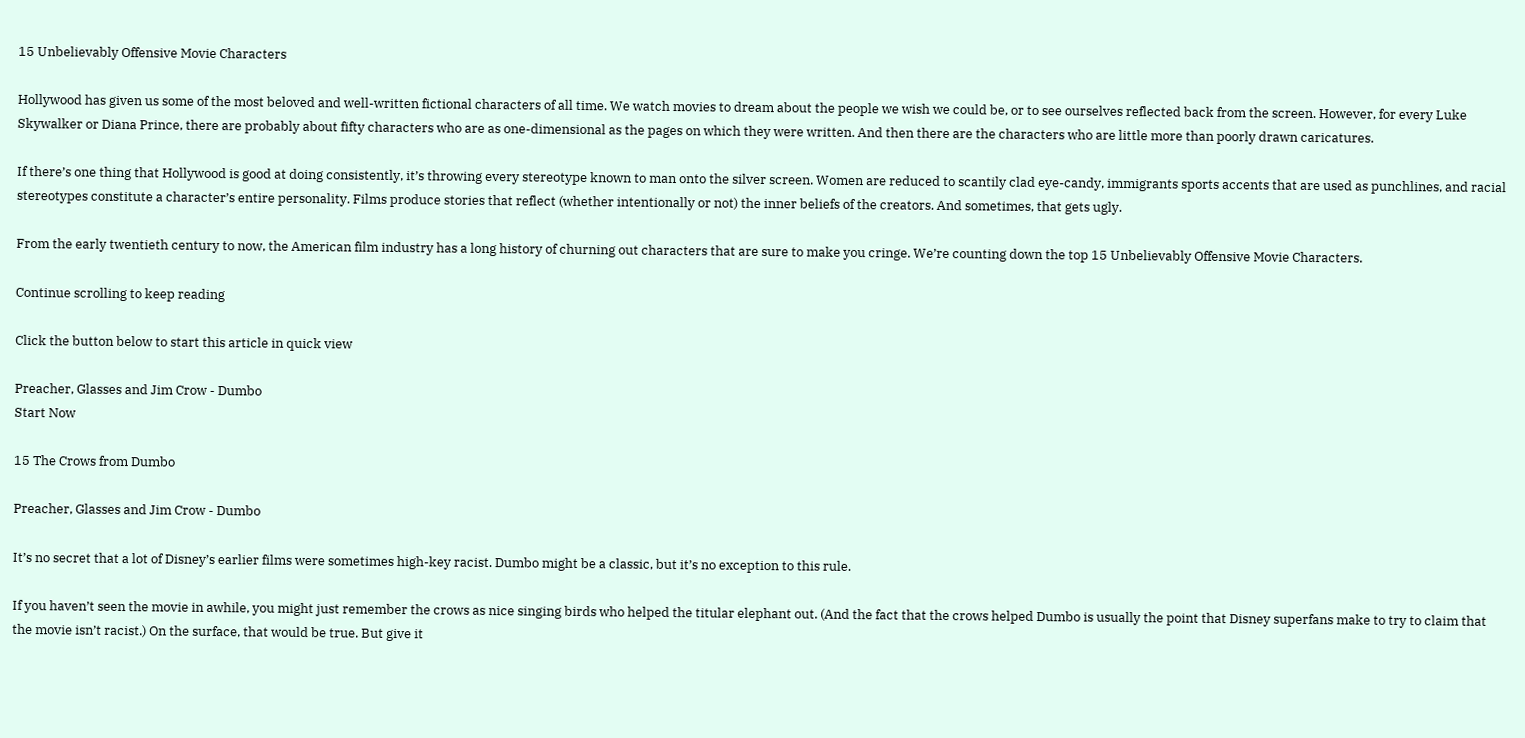15 Unbelievably Offensive Movie Characters

Hollywood has given us some of the most beloved and well-written fictional characters of all time. We watch movies to dream about the people we wish we could be, or to see ourselves reflected back from the screen. However, for every Luke Skywalker or Diana Prince, there are probably about fifty characters who are as one-dimensional as the pages on which they were written. And then there are the characters who are little more than poorly drawn caricatures.

If there’s one thing that Hollywood is good at doing consistently, it’s throwing every stereotype known to man onto the silver screen. Women are reduced to scantily clad eye-candy, immigrants sports accents that are used as punchlines, and racial stereotypes constitute a character’s entire personality. Films produce stories that reflect (whether intentionally or not) the inner beliefs of the creators. And sometimes, that gets ugly.

From the early twentieth century to now, the American film industry has a long history of churning out characters that are sure to make you cringe. We’re counting down the top 15 Unbelievably Offensive Movie Characters.

Continue scrolling to keep reading

Click the button below to start this article in quick view

Preacher, Glasses and Jim Crow - Dumbo
Start Now

15 The Crows from Dumbo

Preacher, Glasses and Jim Crow - Dumbo

It’s no secret that a lot of Disney’s earlier films were sometimes high-key racist. Dumbo might be a classic, but it’s no exception to this rule.

If you haven’t seen the movie in awhile, you might just remember the crows as nice singing birds who helped the titular elephant out. (And the fact that the crows helped Dumbo is usually the point that Disney superfans make to try to claim that the movie isn’t racist.) On the surface, that would be true. But give it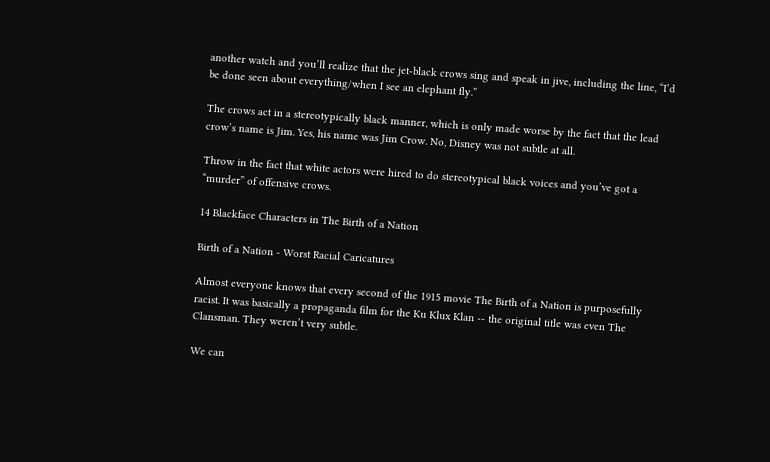another watch and you’ll realize that the jet-black crows sing and speak in jive, including the line, “I’d be done seen about everything/when I see an elephant fly.”

The crows act in a stereotypically black manner, which is only made worse by the fact that the lead crow’s name is Jim. Yes, his name was Jim Crow. No, Disney was not subtle at all.

Throw in the fact that white actors were hired to do stereotypical black voices and you’ve got a “murder” of offensive crows.

14 Blackface Characters in The Birth of a Nation

Birth of a Nation - Worst Racial Caricatures

Almost everyone knows that every second of the 1915 movie The Birth of a Nation is purposefully racist. It was basically a propaganda film for the Ku Klux Klan -- the original title was even The Clansman. They weren’t very subtle.

We can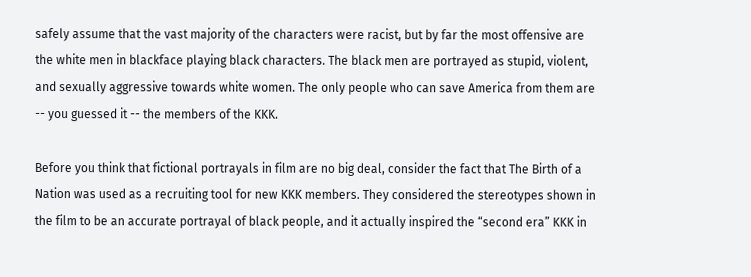safely assume that the vast majority of the characters were racist, but by far the most offensive are the white men in blackface playing black characters. The black men are portrayed as stupid, violent, and sexually aggressive towards white women. The only people who can save America from them are -- you guessed it -- the members of the KKK.

Before you think that fictional portrayals in film are no big deal, consider the fact that The Birth of a Nation was used as a recruiting tool for new KKK members. They considered the stereotypes shown in the film to be an accurate portrayal of black people, and it actually inspired the “second era” KKK in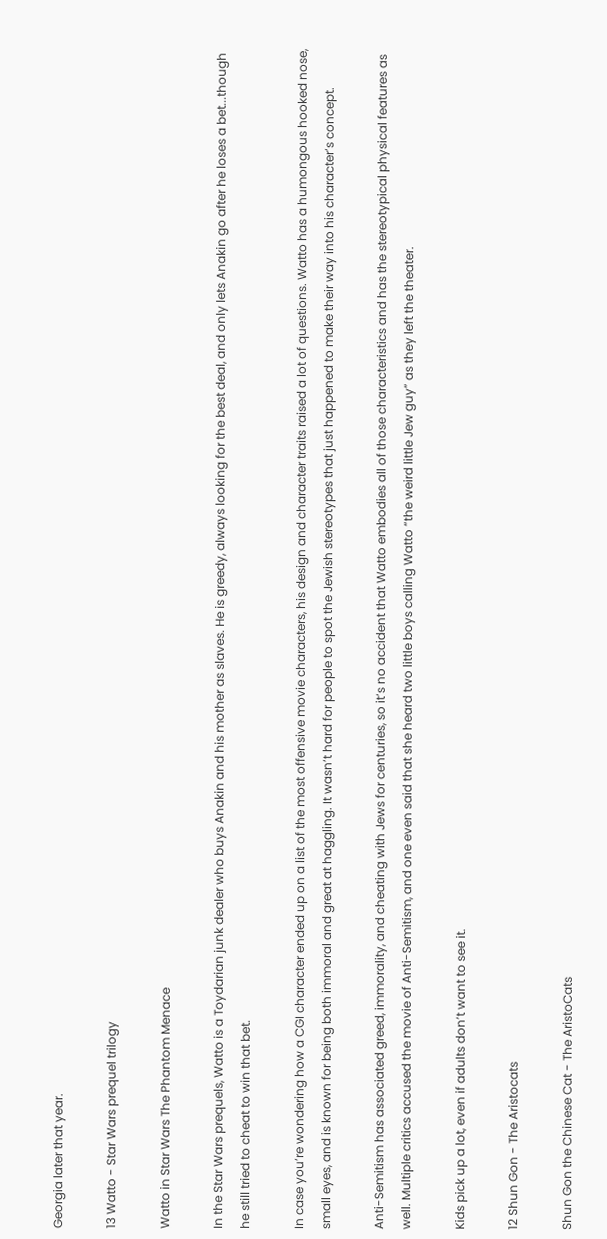Georgia later that year.

13 Watto - Star Wars prequel trilogy

Watto in Star Wars The Phantom Menace

In the Star Wars prequels, Watto is a Toydarian junk dealer who buys Anakin and his mother as slaves. He is greedy, always looking for the best deal, and only lets Anakin go after he loses a bet...though he still tried to cheat to win that bet.

In case you’re wondering how a CGI character ended up on a list of the most offensive movie characters, his design and character traits raised a lot of questions. Watto has a humongous hooked nose, small eyes, and is known for being both immoral and great at haggling. It wasn’t hard for people to spot the Jewish stereotypes that just happened to make their way into his character’s concept.

Anti-Semitism has associated greed, immorality, and cheating with Jews for centuries, so it’s no accident that Watto embodies all of those characteristics and has the stereotypical physical features as well. Multiple critics accused the movie of Anti-Semitism, and one even said that she heard two little boys calling Watto “the weird little Jew guy” as they left the theater.

Kids pick up a lot, even if adults don’t want to see it.

12 Shun Gon - The Aristocats

Shun Gon the Chinese Cat - The AristoCats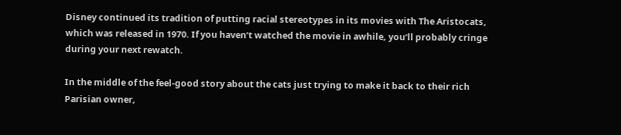Disney continued its tradition of putting racial stereotypes in its movies with The Aristocats, which was released in 1970. If you haven’t watched the movie in awhile, you’ll probably cringe during your next rewatch.

In the middle of the feel-good story about the cats just trying to make it back to their rich Parisian owner,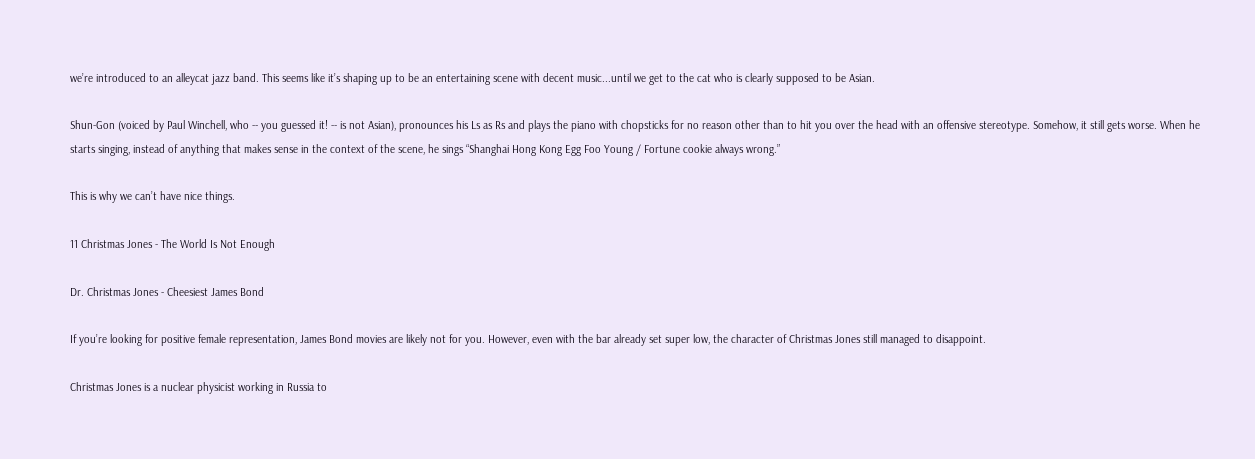we’re introduced to an alleycat jazz band. This seems like it’s shaping up to be an entertaining scene with decent music...until we get to the cat who is clearly supposed to be Asian.

Shun-Gon (voiced by Paul Winchell, who -- you guessed it! -- is not Asian), pronounces his Ls as Rs and plays the piano with chopsticks for no reason other than to hit you over the head with an offensive stereotype. Somehow, it still gets worse. When he starts singing, instead of anything that makes sense in the context of the scene, he sings “Shanghai Hong Kong Egg Foo Young / Fortune cookie always wrong.”

This is why we can’t have nice things.

11 Christmas Jones - The World Is Not Enough

Dr. Christmas Jones - Cheesiest James Bond

If you’re looking for positive female representation, James Bond movies are likely not for you. However, even with the bar already set super low, the character of Christmas Jones still managed to disappoint.

Christmas Jones is a nuclear physicist working in Russia to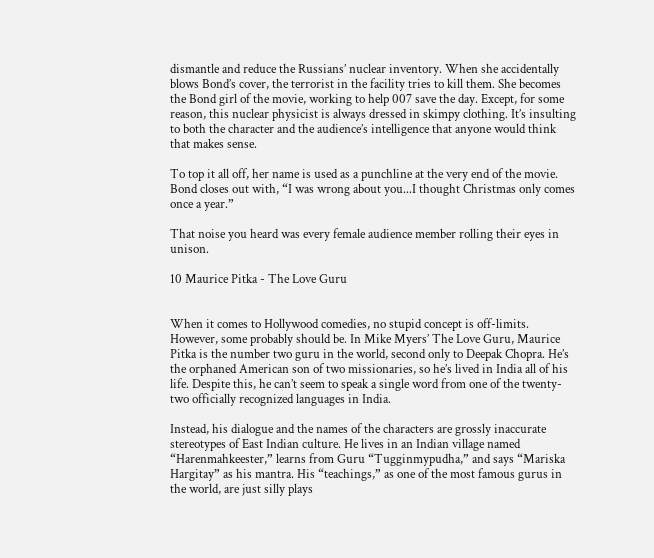dismantle and reduce the Russians’ nuclear inventory. When she accidentally blows Bond’s cover, the terrorist in the facility tries to kill them. She becomes the Bond girl of the movie, working to help 007 save the day. Except, for some reason, this nuclear physicist is always dressed in skimpy clothing. It’s insulting to both the character and the audience’s intelligence that anyone would think that makes sense.

To top it all off, her name is used as a punchline at the very end of the movie. Bond closes out with, “I was wrong about you...I thought Christmas only comes once a year.”

That noise you heard was every female audience member rolling their eyes in unison.

10 Maurice Pitka - The Love Guru


When it comes to Hollywood comedies, no stupid concept is off-limits. However, some probably should be. In Mike Myers’ The Love Guru, Maurice Pitka is the number two guru in the world, second only to Deepak Chopra. He’s the orphaned American son of two missionaries, so he’s lived in India all of his life. Despite this, he can’t seem to speak a single word from one of the twenty-two officially recognized languages in India.

Instead, his dialogue and the names of the characters are grossly inaccurate stereotypes of East Indian culture. He lives in an Indian village named “Harenmahkeester,” learns from Guru “Tugginmypudha,” and says “Mariska Hargitay” as his mantra. His “teachings,” as one of the most famous gurus in the world, are just silly plays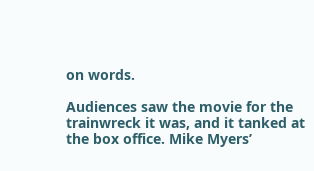on words.

Audiences saw the movie for the trainwreck it was, and it tanked at the box office. Mike Myers’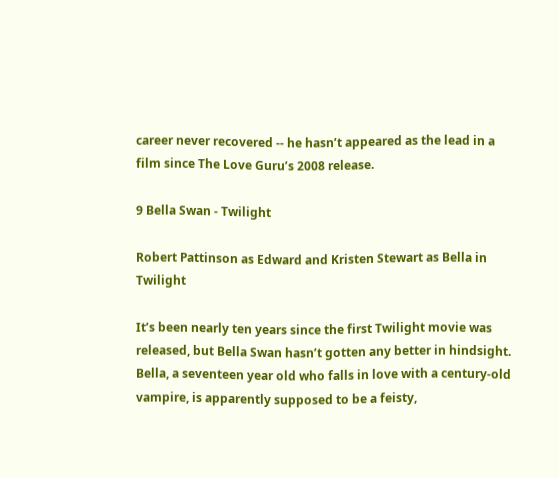career never recovered -- he hasn’t appeared as the lead in a film since The Love Guru’s 2008 release.

9 Bella Swan - Twilight

Robert Pattinson as Edward and Kristen Stewart as Bella in Twilight

It’s been nearly ten years since the first Twilight movie was released, but Bella Swan hasn’t gotten any better in hindsight. Bella, a seventeen year old who falls in love with a century-old vampire, is apparently supposed to be a feisty,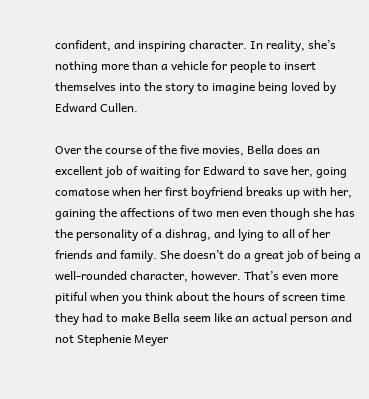confident, and inspiring character. In reality, she’s nothing more than a vehicle for people to insert themselves into the story to imagine being loved by Edward Cullen.

Over the course of the five movies, Bella does an excellent job of waiting for Edward to save her, going comatose when her first boyfriend breaks up with her, gaining the affections of two men even though she has the personality of a dishrag, and lying to all of her friends and family. She doesn’t do a great job of being a well-rounded character, however. That’s even more pitiful when you think about the hours of screen time they had to make Bella seem like an actual person and not Stephenie Meyer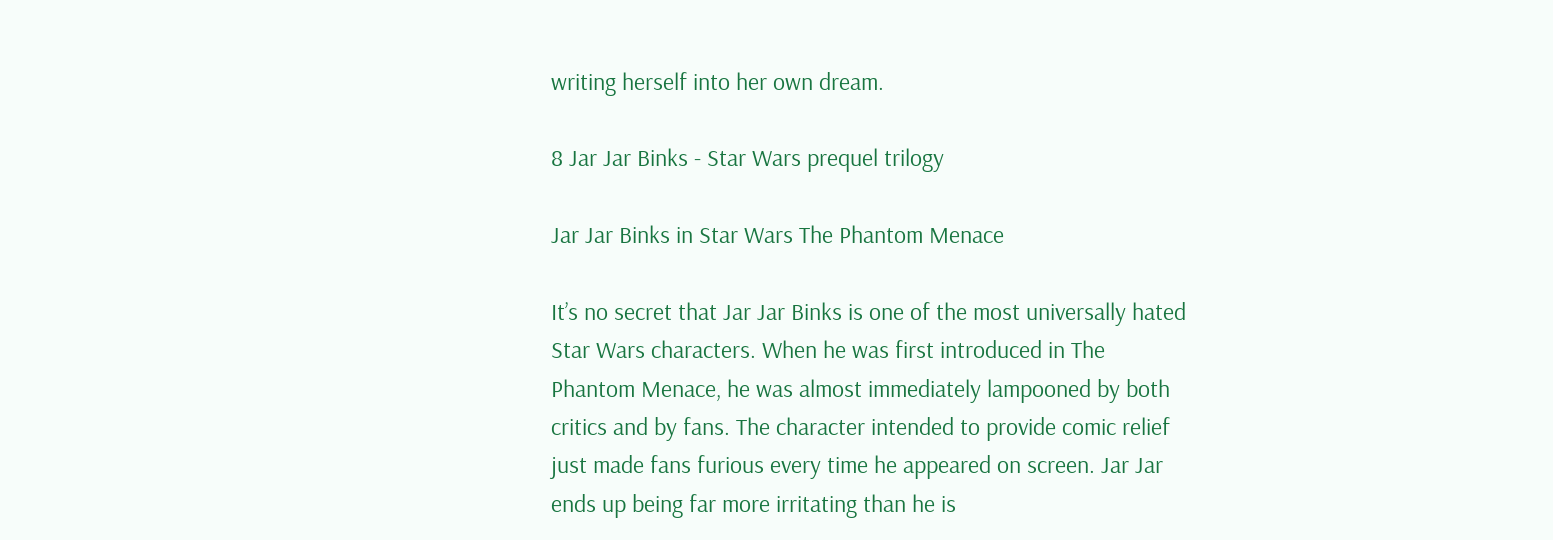writing herself into her own dream.

8 Jar Jar Binks - Star Wars prequel trilogy

Jar Jar Binks in Star Wars The Phantom Menace

It’s no secret that Jar Jar Binks is one of the most universally hated Star Wars characters. When he was first introduced in The Phantom Menace, he was almost immediately lampooned by both critics and by fans. The character intended to provide comic relief just made fans furious every time he appeared on screen. Jar Jar ends up being far more irritating than he is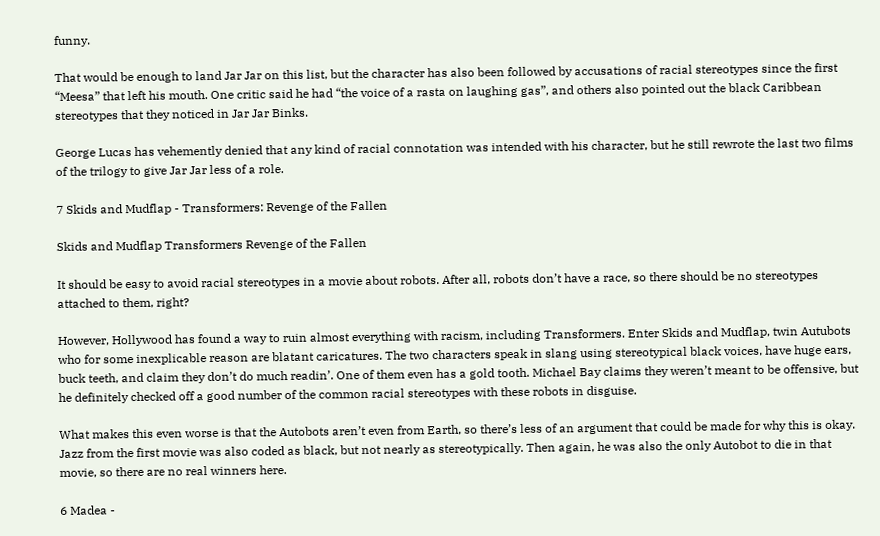funny.

That would be enough to land Jar Jar on this list, but the character has also been followed by accusations of racial stereotypes since the first “Meesa” that left his mouth. One critic said he had “the voice of a rasta on laughing gas”, and others also pointed out the black Caribbean stereotypes that they noticed in Jar Jar Binks.

George Lucas has vehemently denied that any kind of racial connotation was intended with his character, but he still rewrote the last two films of the trilogy to give Jar Jar less of a role.

7 Skids and Mudflap - Transformers: Revenge of the Fallen

Skids and Mudflap Transformers Revenge of the Fallen

It should be easy to avoid racial stereotypes in a movie about robots. After all, robots don’t have a race, so there should be no stereotypes attached to them, right?

However, Hollywood has found a way to ruin almost everything with racism, including Transformers. Enter Skids and Mudflap, twin Autubots who for some inexplicable reason are blatant caricatures. The two characters speak in slang using stereotypical black voices, have huge ears, buck teeth, and claim they don’t do much readin’. One of them even has a gold tooth. Michael Bay claims they weren’t meant to be offensive, but he definitely checked off a good number of the common racial stereotypes with these robots in disguise.

What makes this even worse is that the Autobots aren’t even from Earth, so there’s less of an argument that could be made for why this is okay. Jazz from the first movie was also coded as black, but not nearly as stereotypically. Then again, he was also the only Autobot to die in that movie, so there are no real winners here.

6 Madea -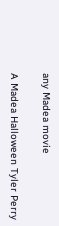any Madea movie

A Madea Halloween Tyler Perry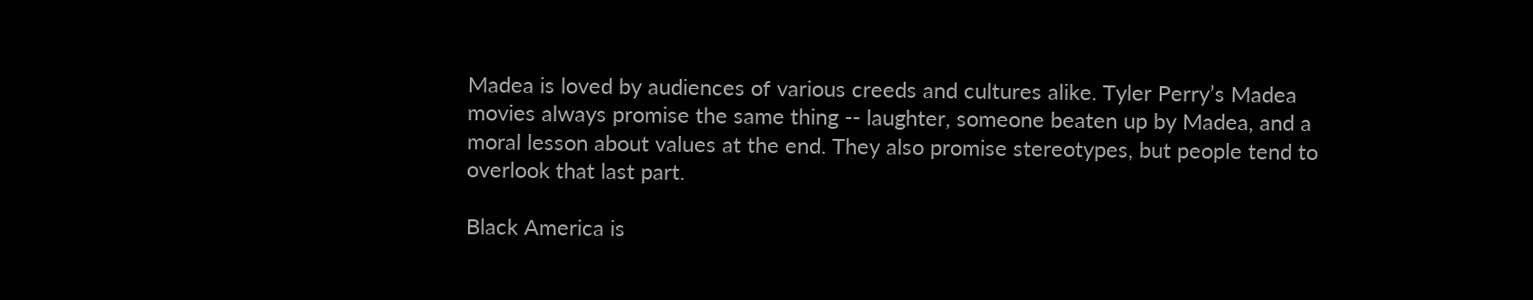Madea is loved by audiences of various creeds and cultures alike. Tyler Perry’s Madea movies always promise the same thing -- laughter, someone beaten up by Madea, and a moral lesson about values at the end. They also promise stereotypes, but people tend to overlook that last part.

Black America is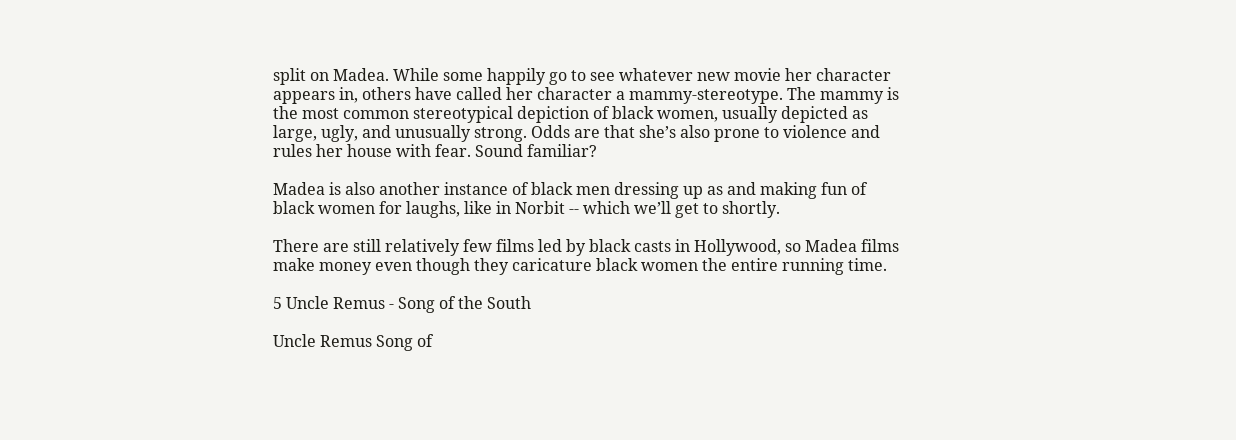split on Madea. While some happily go to see whatever new movie her character appears in, others have called her character a mammy-stereotype. The mammy is the most common stereotypical depiction of black women, usually depicted as large, ugly, and unusually strong. Odds are that she’s also prone to violence and rules her house with fear. Sound familiar?

Madea is also another instance of black men dressing up as and making fun of black women for laughs, like in Norbit -- which we’ll get to shortly.

There are still relatively few films led by black casts in Hollywood, so Madea films make money even though they caricature black women the entire running time.

5 Uncle Remus - Song of the South

Uncle Remus Song of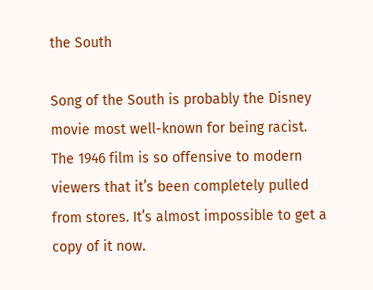the South

Song of the South is probably the Disney movie most well-known for being racist. The 1946 film is so offensive to modern viewers that it’s been completely pulled from stores. It’s almost impossible to get a copy of it now.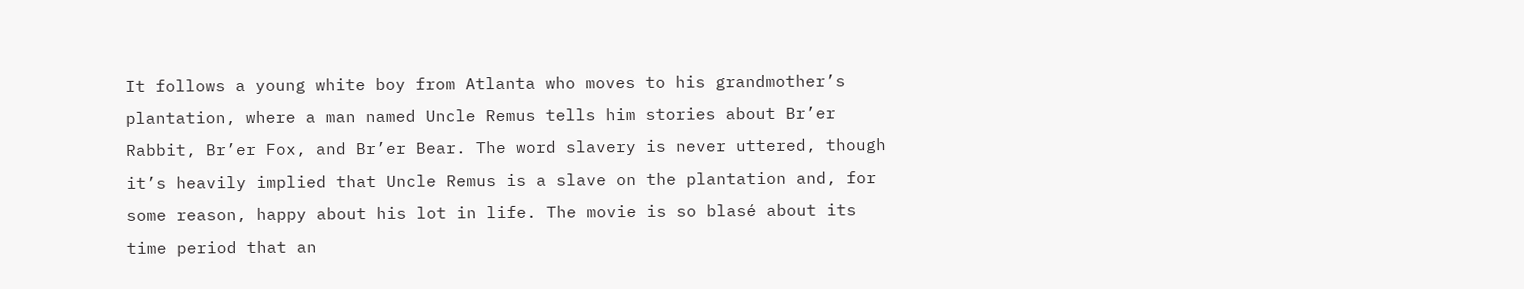It follows a young white boy from Atlanta who moves to his grandmother’s plantation, where a man named Uncle Remus tells him stories about Br’er Rabbit, Br’er Fox, and Br’er Bear. The word slavery is never uttered, though it’s heavily implied that Uncle Remus is a slave on the plantation and, for some reason, happy about his lot in life. The movie is so blasé about its time period that an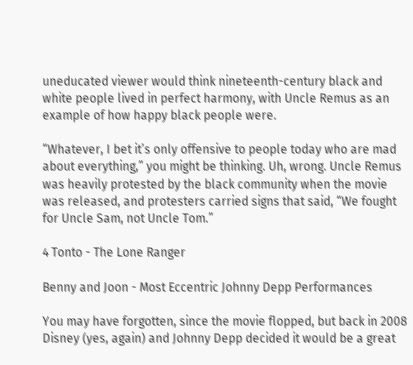uneducated viewer would think nineteenth-century black and white people lived in perfect harmony, with Uncle Remus as an example of how happy black people were.

“Whatever, I bet it’s only offensive to people today who are mad about everything,” you might be thinking. Uh, wrong. Uncle Remus was heavily protested by the black community when the movie was released, and protesters carried signs that said, “We fought for Uncle Sam, not Uncle Tom.”

4 Tonto - The Lone Ranger

Benny and Joon - Most Eccentric Johnny Depp Performances

You may have forgotten, since the movie flopped, but back in 2008 Disney (yes, again) and Johnny Depp decided it would be a great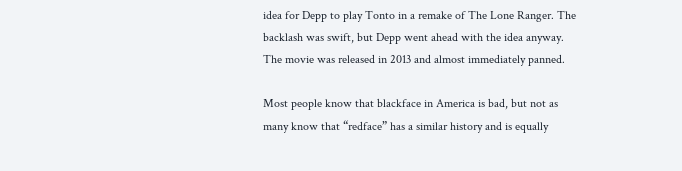idea for Depp to play Tonto in a remake of The Lone Ranger. The backlash was swift, but Depp went ahead with the idea anyway. The movie was released in 2013 and almost immediately panned.

Most people know that blackface in America is bad, but not as many know that “redface” has a similar history and is equally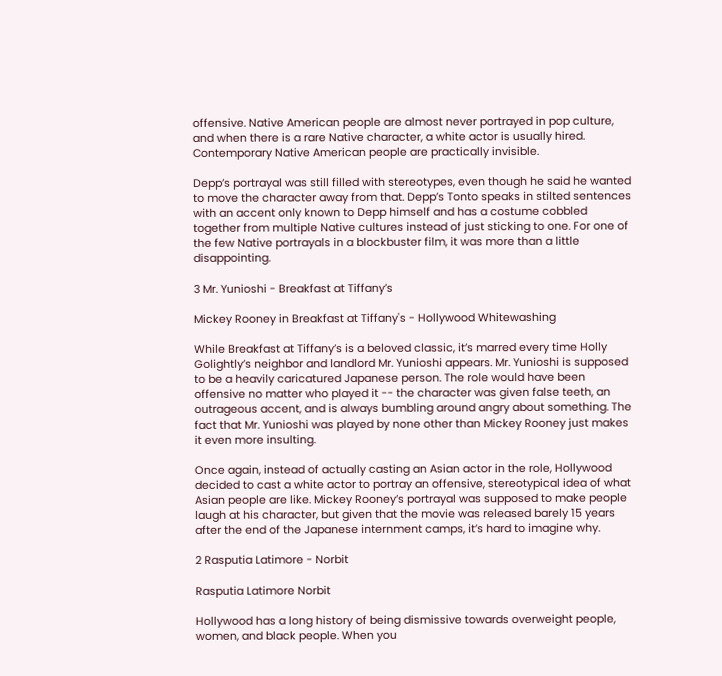offensive. Native American people are almost never portrayed in pop culture, and when there is a rare Native character, a white actor is usually hired. Contemporary Native American people are practically invisible.

Depp’s portrayal was still filled with stereotypes, even though he said he wanted to move the character away from that. Depp’s Tonto speaks in stilted sentences with an accent only known to Depp himself and has a costume cobbled together from multiple Native cultures instead of just sticking to one. For one of the few Native portrayals in a blockbuster film, it was more than a little disappointing.

3 Mr. Yunioshi - Breakfast at Tiffany’s

Mickey Rooney in Breakfast at Tiffany's - Hollywood Whitewashing

While Breakfast at Tiffany’s is a beloved classic, it’s marred every time Holly Golightly’s neighbor and landlord Mr. Yunioshi appears. Mr. Yunioshi is supposed to be a heavily caricatured Japanese person. The role would have been offensive no matter who played it -- the character was given false teeth, an outrageous accent, and is always bumbling around angry about something. The fact that Mr. Yunioshi was played by none other than Mickey Rooney just makes it even more insulting.

Once again, instead of actually casting an Asian actor in the role, Hollywood decided to cast a white actor to portray an offensive, stereotypical idea of what Asian people are like. Mickey Rooney’s portrayal was supposed to make people laugh at his character, but given that the movie was released barely 15 years after the end of the Japanese internment camps, it’s hard to imagine why.

2 Rasputia Latimore - Norbit

Rasputia Latimore Norbit

Hollywood has a long history of being dismissive towards overweight people, women, and black people. When you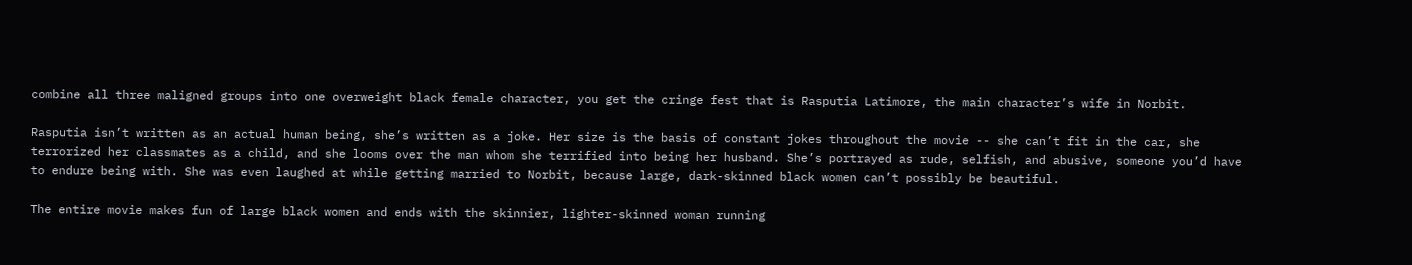combine all three maligned groups into one overweight black female character, you get the cringe fest that is Rasputia Latimore, the main character’s wife in Norbit.

Rasputia isn’t written as an actual human being, she’s written as a joke. Her size is the basis of constant jokes throughout the movie -- she can’t fit in the car, she terrorized her classmates as a child, and she looms over the man whom she terrified into being her husband. She’s portrayed as rude, selfish, and abusive, someone you’d have to endure being with. She was even laughed at while getting married to Norbit, because large, dark-skinned black women can’t possibly be beautiful.

The entire movie makes fun of large black women and ends with the skinnier, lighter-skinned woman running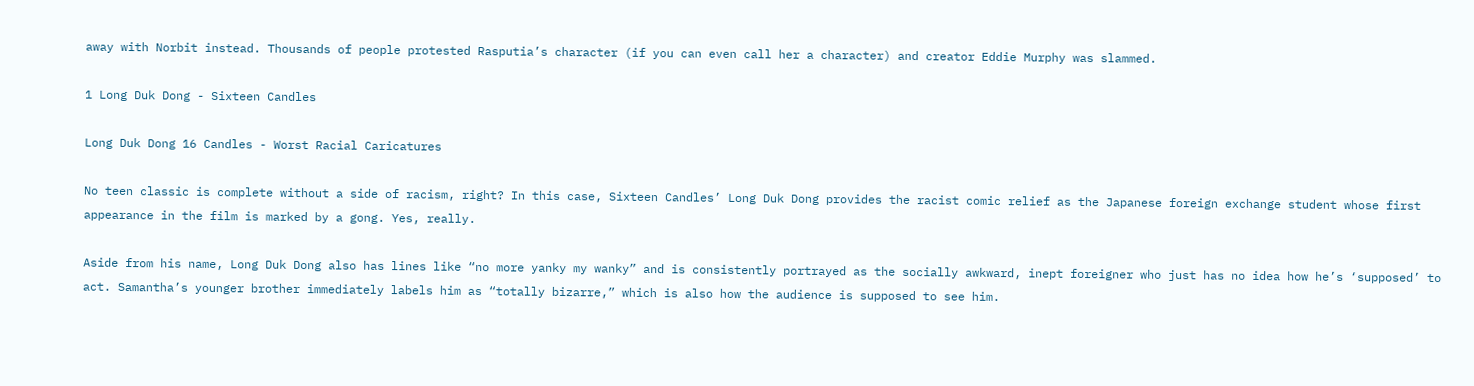away with Norbit instead. Thousands of people protested Rasputia’s character (if you can even call her a character) and creator Eddie Murphy was slammed.

1 Long Duk Dong - Sixteen Candles

Long Duk Dong 16 Candles - Worst Racial Caricatures

No teen classic is complete without a side of racism, right? In this case, Sixteen Candles’ Long Duk Dong provides the racist comic relief as the Japanese foreign exchange student whose first appearance in the film is marked by a gong. Yes, really.

Aside from his name, Long Duk Dong also has lines like “no more yanky my wanky” and is consistently portrayed as the socially awkward, inept foreigner who just has no idea how he’s ‘supposed’ to act. Samantha’s younger brother immediately labels him as “totally bizarre,” which is also how the audience is supposed to see him.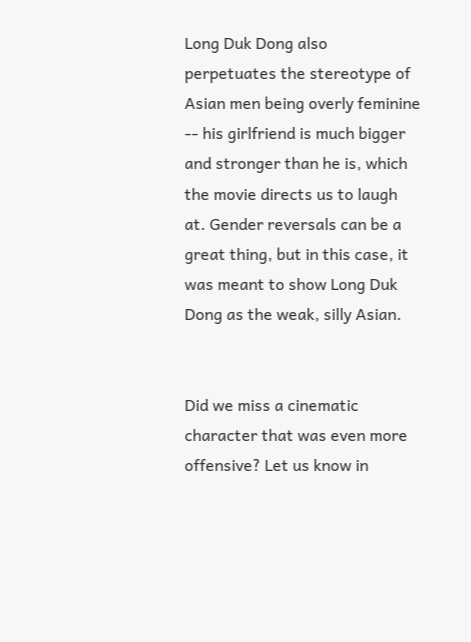Long Duk Dong also perpetuates the stereotype of Asian men being overly feminine -- his girlfriend is much bigger and stronger than he is, which the movie directs us to laugh at. Gender reversals can be a great thing, but in this case, it was meant to show Long Duk Dong as the weak, silly Asian.


Did we miss a cinematic character that was even more offensive? Let us know in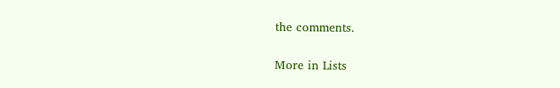the comments.

More in Lists